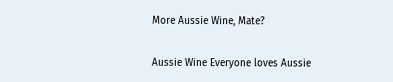More Aussie Wine, Mate?

Aussie Wine Everyone loves Aussie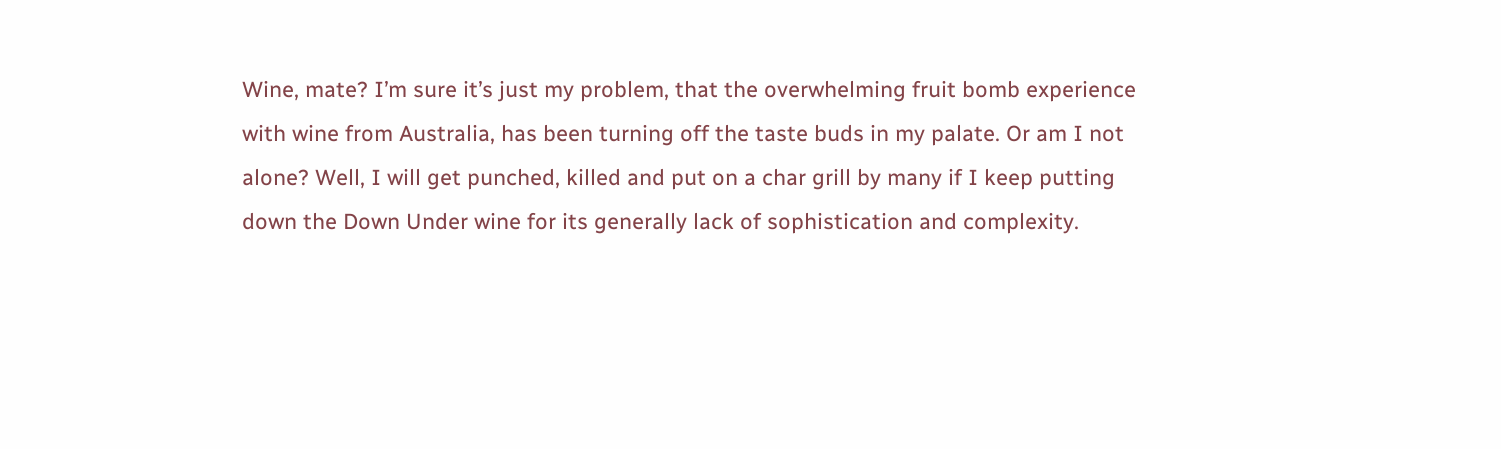Wine, mate? I’m sure it’s just my problem, that the overwhelming fruit bomb experience with wine from Australia, has been turning off the taste buds in my palate. Or am I not alone? Well, I will get punched, killed and put on a char grill by many if I keep putting down the Down Under wine for its generally lack of sophistication and complexity.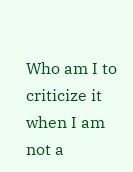Who am I to criticize it when I am not a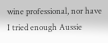wine professional, nor have I tried enough Aussie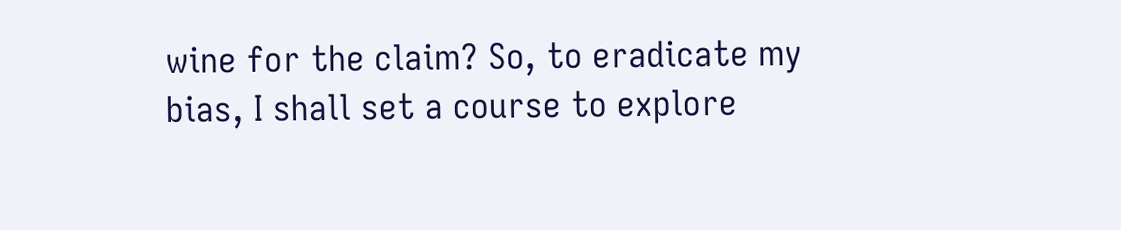wine for the claim? So, to eradicate my bias, I shall set a course to explore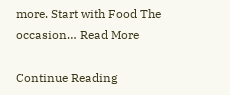more. Start with Food The occasion… Read More

Continue Reading